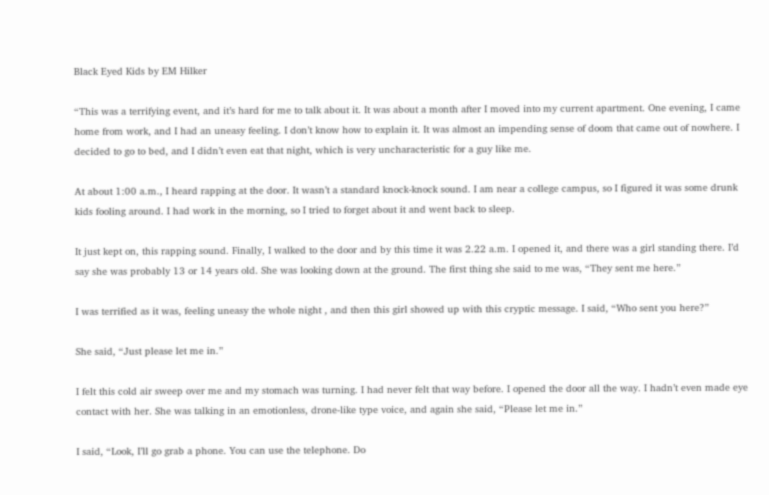Black Eyed Kids by EM Hilker

“This was a terrifying event, and it’s hard for me to talk about it. It was about a month after I moved into my current apartment. One evening, I came home from work, and I had an uneasy feeling. I don’t know how to explain it. It was almost an impending sense of doom that came out of nowhere. I decided to go to bed, and I didn’t even eat that night, which is very uncharacteristic for a guy like me.

At about 1:00 a.m., I heard rapping at the door. It wasn’t a standard knock-knock sound. I am near a college campus, so I figured it was some drunk kids fooling around. I had work in the morning, so I tried to forget about it and went back to sleep.

It just kept on, this rapping sound. Finally, I walked to the door and by this time it was 2.22 a.m. I opened it, and there was a girl standing there. I’d say she was probably 13 or 14 years old. She was looking down at the ground. The first thing she said to me was, “They sent me here.”

I was terrified as it was, feeling uneasy the whole night , and then this girl showed up with this cryptic message. I said, “Who sent you here?”

She said, “Just please let me in.”

I felt this cold air sweep over me and my stomach was turning. I had never felt that way before. I opened the door all the way. I hadn’t even made eye contact with her. She was talking in an emotionless, drone-like type voice, and again she said, “Please let me in.”

I said, “Look, I’ll go grab a phone. You can use the telephone. Do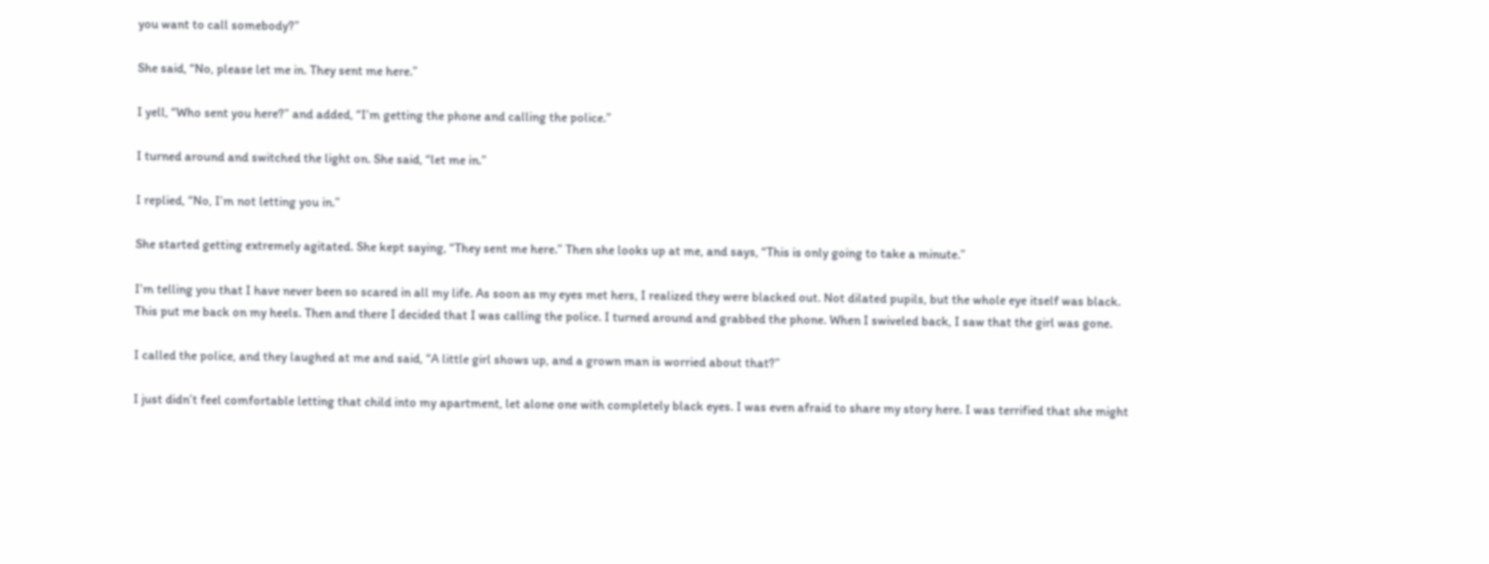you want to call somebody?”

She said, “No, please let me in. They sent me here.”

I yell, “Who sent you here?” and added, “I’m getting the phone and calling the police.”

I turned around and switched the light on. She said, “let me in.”

I replied, “No, I’m not letting you in.”

She started getting extremely agitated. She kept saying, “They sent me here.” Then she looks up at me, and says, “This is only going to take a minute.”

I’m telling you that I have never been so scared in all my life. As soon as my eyes met hers, I realized they were blacked out. Not dilated pupils, but the whole eye itself was black. This put me back on my heels. Then and there I decided that I was calling the police. I turned around and grabbed the phone. When I swiveled back, I saw that the girl was gone.

I called the police, and they laughed at me and said, “A little girl shows up, and a grown man is worried about that?”

I just didn’t feel comfortable letting that child into my apartment, let alone one with completely black eyes. I was even afraid to share my story here. I was terrified that she might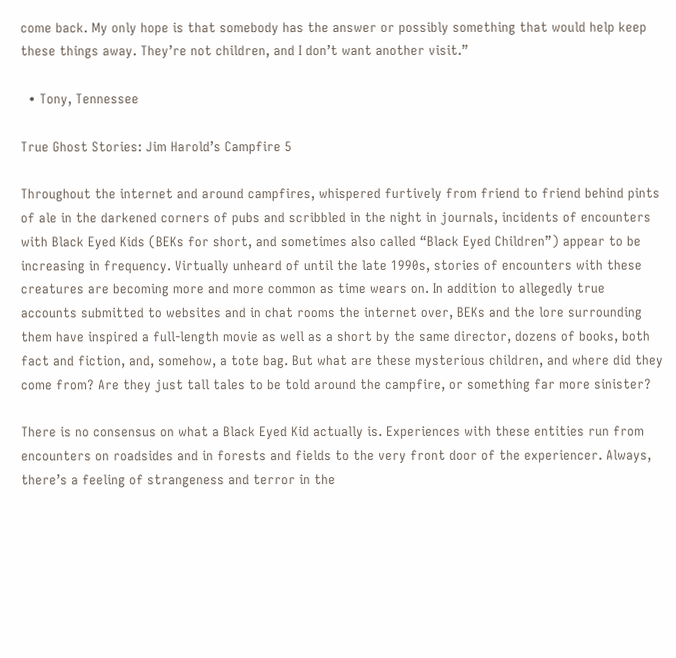come back. My only hope is that somebody has the answer or possibly something that would help keep these things away. They’re not children, and I don’t want another visit.”

  • Tony, Tennessee

True Ghost Stories: Jim Harold’s Campfire 5

Throughout the internet and around campfires, whispered furtively from friend to friend behind pints of ale in the darkened corners of pubs and scribbled in the night in journals, incidents of encounters with Black Eyed Kids (BEKs for short, and sometimes also called “Black Eyed Children”) appear to be increasing in frequency. Virtually unheard of until the late 1990s, stories of encounters with these creatures are becoming more and more common as time wears on. In addition to allegedly true accounts submitted to websites and in chat rooms the internet over, BEKs and the lore surrounding them have inspired a full-length movie as well as a short by the same director, dozens of books, both fact and fiction, and, somehow, a tote bag. But what are these mysterious children, and where did they come from? Are they just tall tales to be told around the campfire, or something far more sinister?

There is no consensus on what a Black Eyed Kid actually is. Experiences with these entities run from encounters on roadsides and in forests and fields to the very front door of the experiencer. Always, there’s a feeling of strangeness and terror in the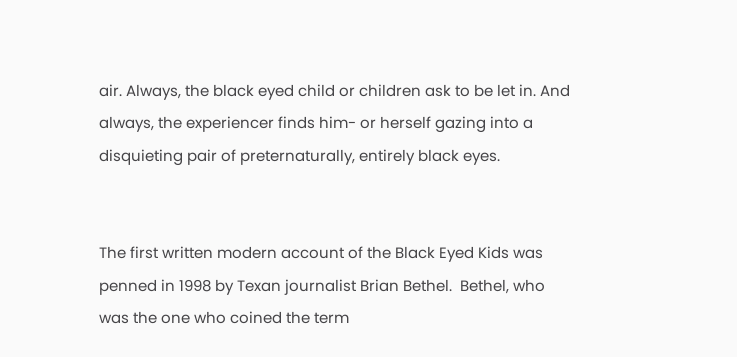air. Always, the black eyed child or children ask to be let in. And always, the experiencer finds him- or herself gazing into a disquieting pair of preternaturally, entirely black eyes.


The first written modern account of the Black Eyed Kids was penned in 1998 by Texan journalist Brian Bethel.  Bethel, who was the one who coined the term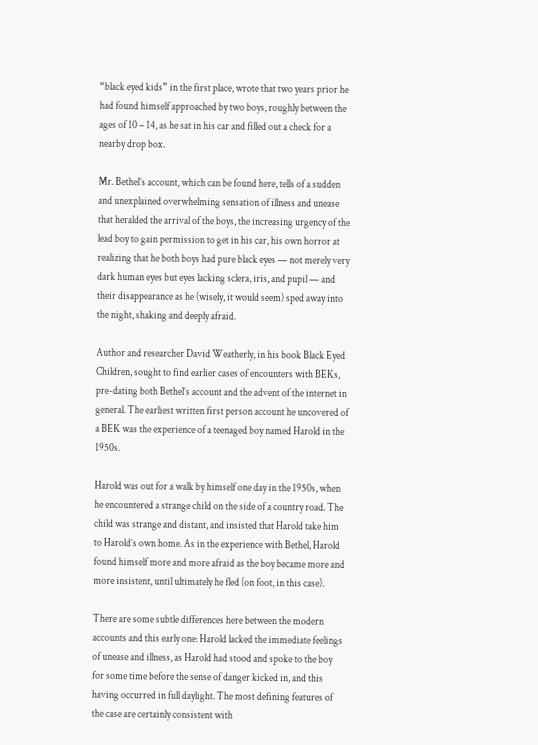“black eyed kids” in the first place, wrote that two years prior he had found himself approached by two boys, roughly between the ages of 10 – 14, as he sat in his car and filled out a check for a nearby drop box.

Mr. Bethel’s account, which can be found here, tells of a sudden and unexplained overwhelming sensation of illness and unease that heralded the arrival of the boys, the increasing urgency of the lead boy to gain permission to get in his car, his own horror at realizing that he both boys had pure black eyes — not merely very dark human eyes but eyes lacking sclera, iris, and pupil — and their disappearance as he (wisely, it would seem) sped away into the night, shaking and deeply afraid.

Author and researcher David Weatherly, in his book Black Eyed Children, sought to find earlier cases of encounters with BEKs, pre-dating both Bethel’s account and the advent of the internet in general. The earliest written first person account he uncovered of a BEK was the experience of a teenaged boy named Harold in the 1950s.

Harold was out for a walk by himself one day in the 1950s, when he encountered a strange child on the side of a country road. The child was strange and distant, and insisted that Harold take him to Harold’s own home. As in the experience with Bethel, Harold found himself more and more afraid as the boy became more and more insistent, until ultimately he fled (on foot, in this case).

There are some subtle differences here between the modern accounts and this early one: Harold lacked the immediate feelings of unease and illness, as Harold had stood and spoke to the boy for some time before the sense of danger kicked in, and this having occurred in full daylight. The most defining features of the case are certainly consistent with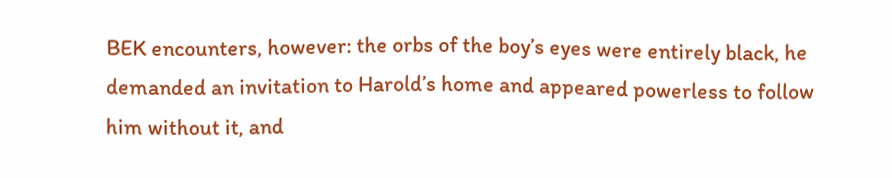BEK encounters, however: the orbs of the boy’s eyes were entirely black, he demanded an invitation to Harold’s home and appeared powerless to follow him without it, and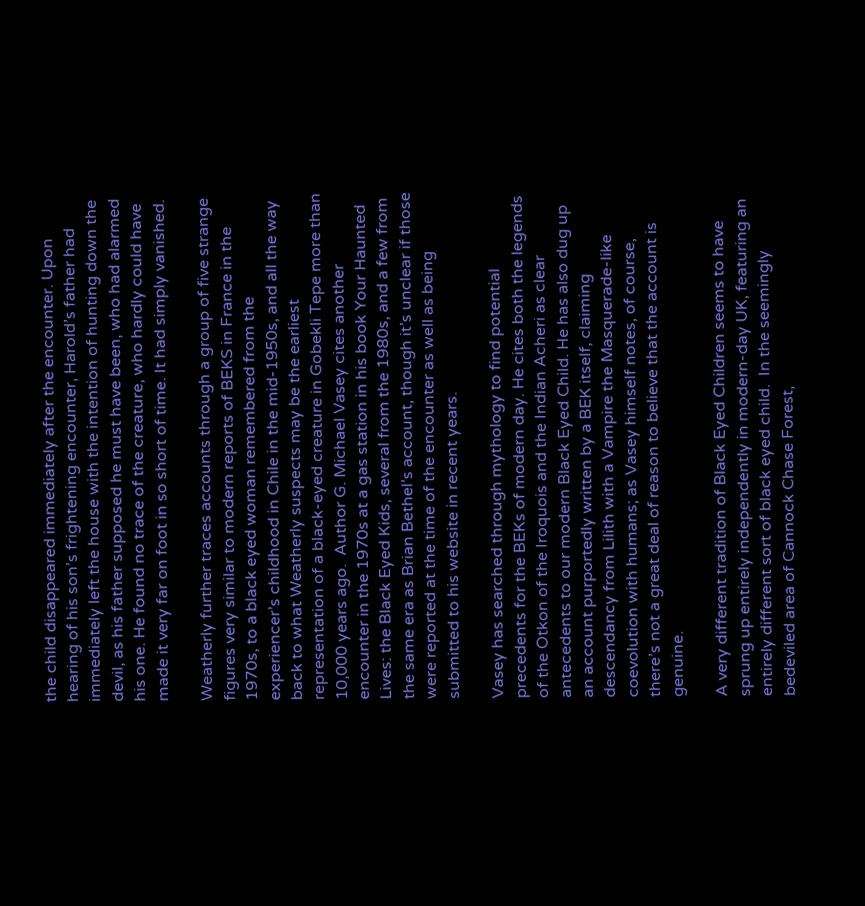the child disappeared immediately after the encounter. Upon hearing of his son’s frightening encounter, Harold’s father had immediately left the house with the intention of hunting down the devil, as his father supposed he must have been, who had alarmed his one. He found no trace of the creature, who hardly could have made it very far on foot in so short of time. It had simply vanished.

Weatherly further traces accounts through a group of five strange figures very similar to modern reports of BEKS in France in the 1970s, to a black eyed woman remembered from the experiencer’s childhood in Chile in the mid-1950s, and all the way back to what Weatherly suspects may be the earliest representation of a black-eyed creature in Gobekli Tepe more than 10,000 years ago.  Author G. Michael Vasey cites another encounter in the 1970s at a gas station in his book Your Haunted Lives: the Black Eyed Kids, several from the 1980s, and a few from the same era as Brian Bethel’s account, though it’s unclear if those were reported at the time of the encounter as well as being submitted to his website in recent years.

Vasey has searched through mythology to find potential precedents for the BEKs of modern day. He cites both the legends of the Otkon of the Iroquois and the Indian Acheri as clear antecedents to our modern Black Eyed Child. He has also dug up an account purportedly written by a BEK itself, claiming descendancy from Lilith with a Vampire the Masquerade-like coevolution with humans; as Vasey himself notes, of course, there’s not a great deal of reason to believe that the account is genuine.

A very different tradition of Black Eyed Children seems to have sprung up entirely independently in modern-day UK, featuring an entirely different sort of black eyed child.  In the seemingly bedeviled area of Cannock Chase Forest,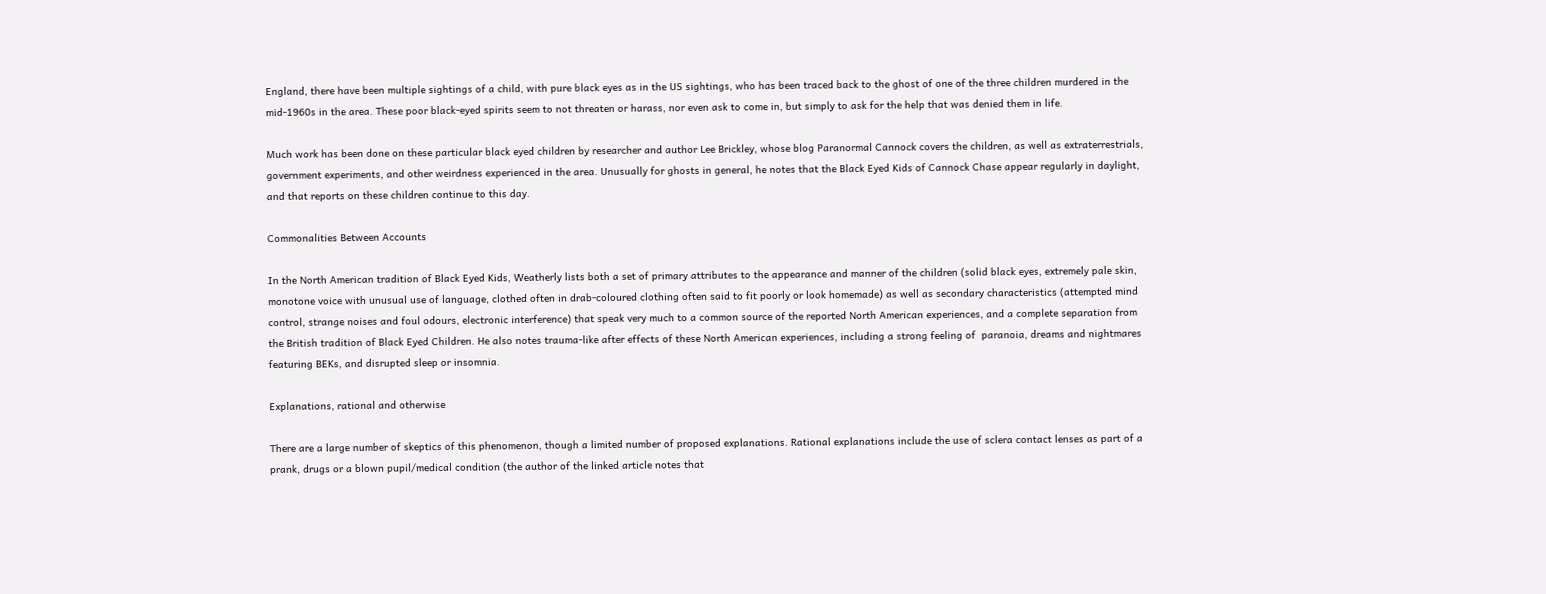England, there have been multiple sightings of a child, with pure black eyes as in the US sightings, who has been traced back to the ghost of one of the three children murdered in the mid-1960s in the area. These poor black-eyed spirits seem to not threaten or harass, nor even ask to come in, but simply to ask for the help that was denied them in life.

Much work has been done on these particular black eyed children by researcher and author Lee Brickley, whose blog Paranormal Cannock covers the children, as well as extraterrestrials, government experiments, and other weirdness experienced in the area. Unusually for ghosts in general, he notes that the Black Eyed Kids of Cannock Chase appear regularly in daylight, and that reports on these children continue to this day.

Commonalities Between Accounts

In the North American tradition of Black Eyed Kids, Weatherly lists both a set of primary attributes to the appearance and manner of the children (solid black eyes, extremely pale skin, monotone voice with unusual use of language, clothed often in drab-coloured clothing often said to fit poorly or look homemade) as well as secondary characteristics (attempted mind control, strange noises and foul odours, electronic interference) that speak very much to a common source of the reported North American experiences, and a complete separation from the British tradition of Black Eyed Children. He also notes trauma-like after effects of these North American experiences, including a strong feeling of  paranoia, dreams and nightmares featuring BEKs, and disrupted sleep or insomnia.

Explanations, rational and otherwise

There are a large number of skeptics of this phenomenon, though a limited number of proposed explanations. Rational explanations include the use of sclera contact lenses as part of a prank, drugs or a blown pupil/medical condition (the author of the linked article notes that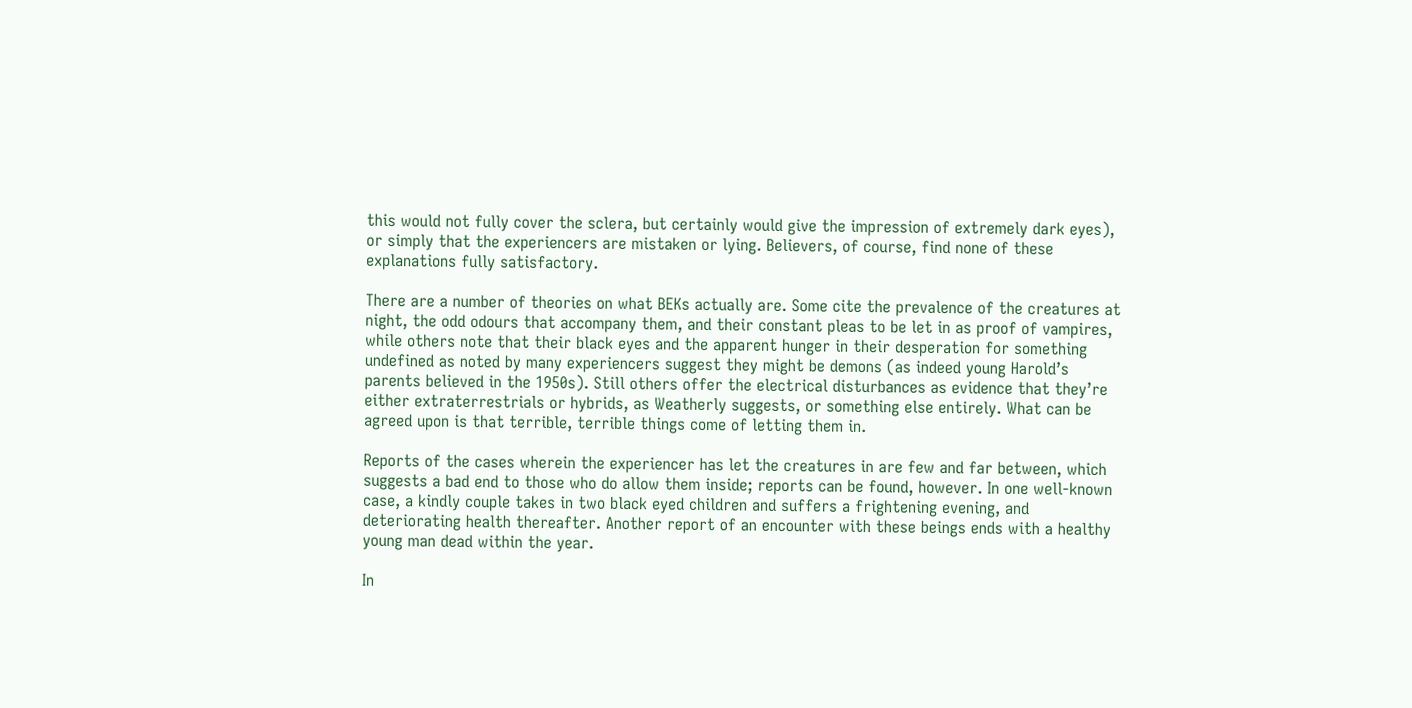this would not fully cover the sclera, but certainly would give the impression of extremely dark eyes), or simply that the experiencers are mistaken or lying. Believers, of course, find none of these explanations fully satisfactory.

There are a number of theories on what BEKs actually are. Some cite the prevalence of the creatures at night, the odd odours that accompany them, and their constant pleas to be let in as proof of vampires, while others note that their black eyes and the apparent hunger in their desperation for something undefined as noted by many experiencers suggest they might be demons (as indeed young Harold’s parents believed in the 1950s). Still others offer the electrical disturbances as evidence that they’re either extraterrestrials or hybrids, as Weatherly suggests, or something else entirely. What can be agreed upon is that terrible, terrible things come of letting them in.

Reports of the cases wherein the experiencer has let the creatures in are few and far between, which suggests a bad end to those who do allow them inside; reports can be found, however. In one well-known case, a kindly couple takes in two black eyed children and suffers a frightening evening, and deteriorating health thereafter. Another report of an encounter with these beings ends with a healthy young man dead within the year.

In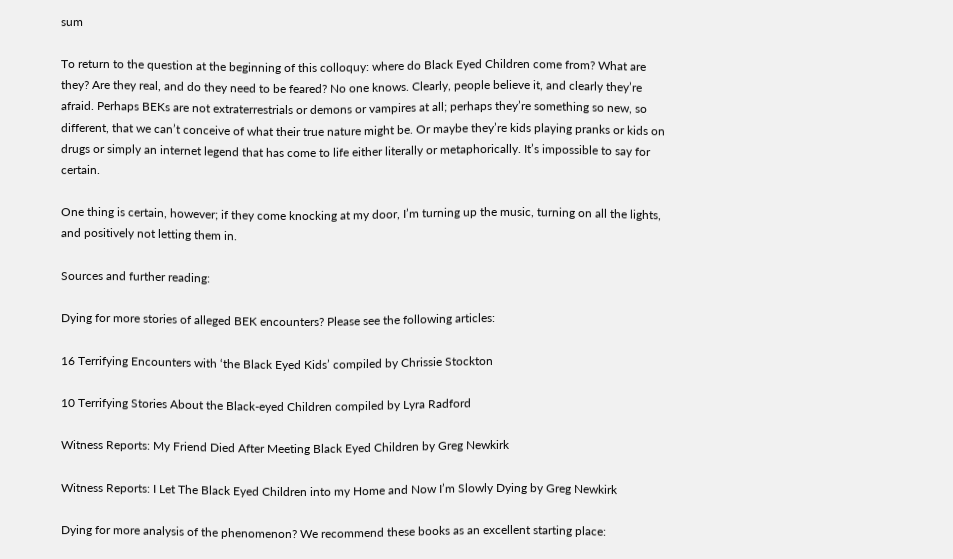sum

To return to the question at the beginning of this colloquy: where do Black Eyed Children come from? What are they? Are they real, and do they need to be feared? No one knows. Clearly, people believe it, and clearly they’re afraid. Perhaps BEKs are not extraterrestrials or demons or vampires at all; perhaps they’re something so new, so different, that we can’t conceive of what their true nature might be. Or maybe they’re kids playing pranks or kids on drugs or simply an internet legend that has come to life either literally or metaphorically. It’s impossible to say for certain.

One thing is certain, however; if they come knocking at my door, I’m turning up the music, turning on all the lights, and positively not letting them in.

Sources and further reading:

Dying for more stories of alleged BEK encounters? Please see the following articles:

16 Terrifying Encounters with ‘the Black Eyed Kids’ compiled by Chrissie Stockton

10 Terrifying Stories About the Black-eyed Children compiled by Lyra Radford

Witness Reports: My Friend Died After Meeting Black Eyed Children by Greg Newkirk

Witness Reports: I Let The Black Eyed Children into my Home and Now I’m Slowly Dying by Greg Newkirk

Dying for more analysis of the phenomenon? We recommend these books as an excellent starting place: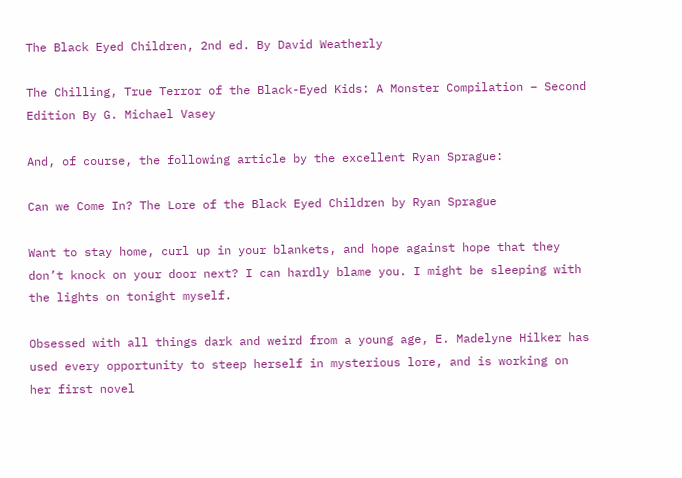The Black Eyed Children, 2nd ed. By David Weatherly

The Chilling, True Terror of the Black-Eyed Kids: A Monster Compilation – Second Edition By G. Michael Vasey

And, of course, the following article by the excellent Ryan Sprague:

Can we Come In? The Lore of the Black Eyed Children by Ryan Sprague

Want to stay home, curl up in your blankets, and hope against hope that they don’t knock on your door next? I can hardly blame you. I might be sleeping with the lights on tonight myself.

Obsessed with all things dark and weird from a young age, E. Madelyne Hilker has used every opportunity to steep herself in mysterious lore, and is working on her first novel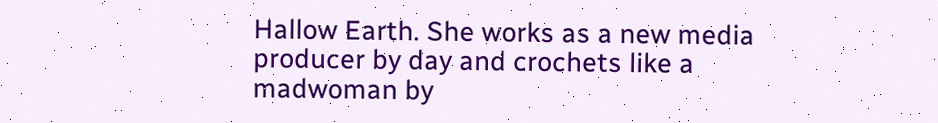Hallow Earth. She works as a new media producer by day and crochets like a madwoman by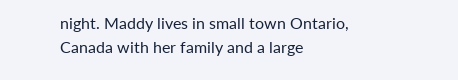night. Maddy lives in small town Ontario, Canada with her family and a large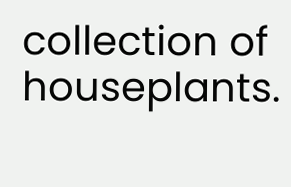collection of houseplants.